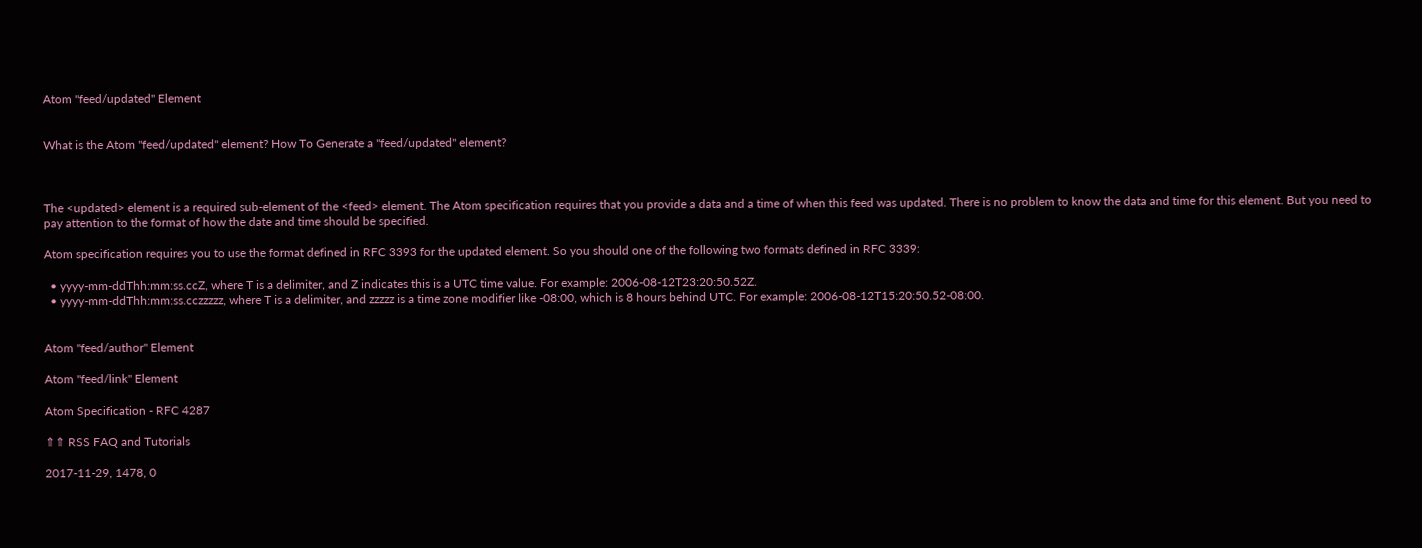Atom "feed/updated" Element


What is the Atom "feed/updated" element? How To Generate a "feed/updated" element?



The <updated> element is a required sub-element of the <feed> element. The Atom specification requires that you provide a data and a time of when this feed was updated. There is no problem to know the data and time for this element. But you need to pay attention to the format of how the date and time should be specified.

Atom specification requires you to use the format defined in RFC 3393 for the updated element. So you should one of the following two formats defined in RFC 3339:

  • yyyy-mm-ddThh:mm:ss.ccZ, where T is a delimiter, and Z indicates this is a UTC time value. For example: 2006-08-12T23:20:50.52Z.
  • yyyy-mm-ddThh:mm:ss.cczzzzz, where T is a delimiter, and zzzzz is a time zone modifier like -08:00, which is 8 hours behind UTC. For example: 2006-08-12T15:20:50.52-08:00.


Atom "feed/author" Element

Atom "feed/link" Element

Atom Specification - RFC 4287

⇑⇑ RSS FAQ and Tutorials

2017-11-29, 1478, 0